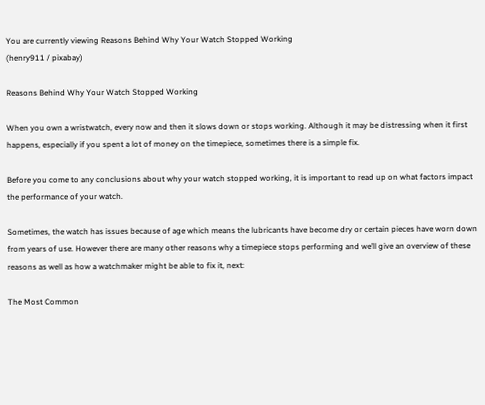You are currently viewing Reasons Behind Why Your Watch Stopped Working
(henry911 / pixabay)

Reasons Behind Why Your Watch Stopped Working

When you own a wristwatch, every now and then it slows down or stops working. Although it may be distressing when it first happens, especially if you spent a lot of money on the timepiece, sometimes there is a simple fix.

Before you come to any conclusions about why your watch stopped working, it is important to read up on what factors impact the performance of your watch.

Sometimes, the watch has issues because of age which means the lubricants have become dry or certain pieces have worn down from years of use. However there are many other reasons why a timepiece stops performing and we’ll give an overview of these reasons as well as how a watchmaker might be able to fix it, next:

The Most Common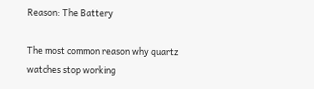Reason: The Battery

The most common reason why quartz watches stop working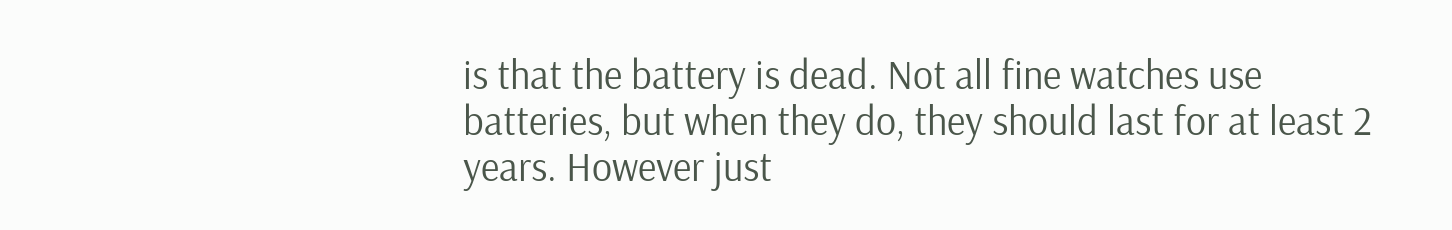is that the battery is dead. Not all fine watches use batteries, but when they do, they should last for at least 2 years. However just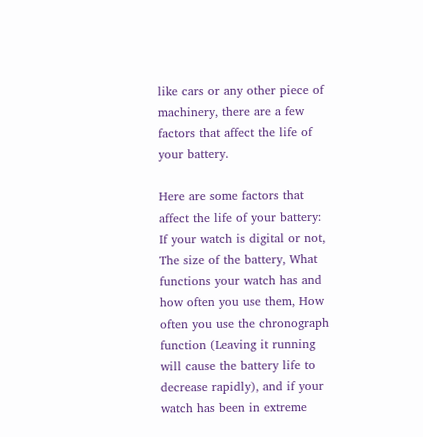like cars or any other piece of machinery, there are a few factors that affect the life of your battery.

Here are some factors that affect the life of your battery: If your watch is digital or not, The size of the battery, What functions your watch has and how often you use them, How often you use the chronograph function (Leaving it running will cause the battery life to decrease rapidly), and if your watch has been in extreme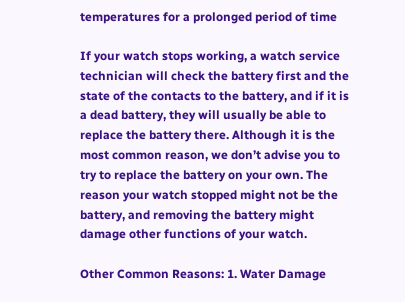temperatures for a prolonged period of time

If your watch stops working, a watch service technician will check the battery first and the state of the contacts to the battery, and if it is a dead battery, they will usually be able to replace the battery there. Although it is the most common reason, we don’t advise you to try to replace the battery on your own. The reason your watch stopped might not be the battery, and removing the battery might damage other functions of your watch.

Other Common Reasons: 1. Water Damage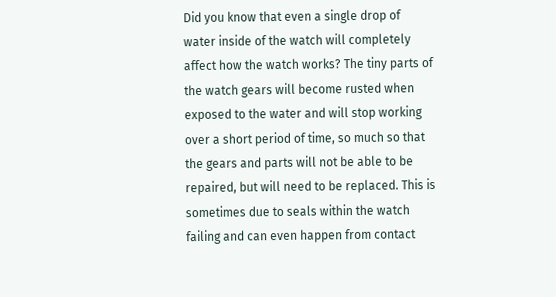Did you know that even a single drop of water inside of the watch will completely affect how the watch works? The tiny parts of the watch gears will become rusted when exposed to the water and will stop working over a short period of time, so much so that the gears and parts will not be able to be repaired, but will need to be replaced. This is sometimes due to seals within the watch failing and can even happen from contact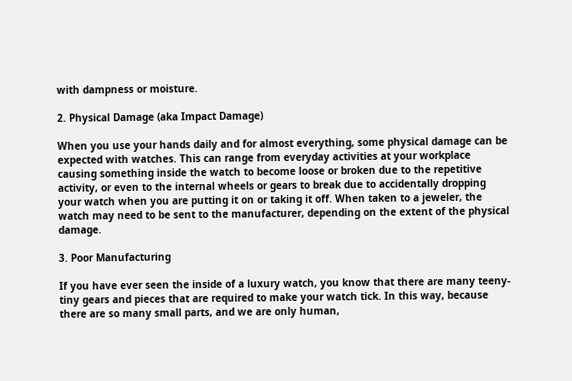with dampness or moisture.

2. Physical Damage (aka Impact Damage)

When you use your hands daily and for almost everything, some physical damage can be expected with watches. This can range from everyday activities at your workplace causing something inside the watch to become loose or broken due to the repetitive activity, or even to the internal wheels or gears to break due to accidentally dropping your watch when you are putting it on or taking it off. When taken to a jeweler, the watch may need to be sent to the manufacturer, depending on the extent of the physical damage.

3. Poor Manufacturing

If you have ever seen the inside of a luxury watch, you know that there are many teeny-tiny gears and pieces that are required to make your watch tick. In this way, because there are so many small parts, and we are only human,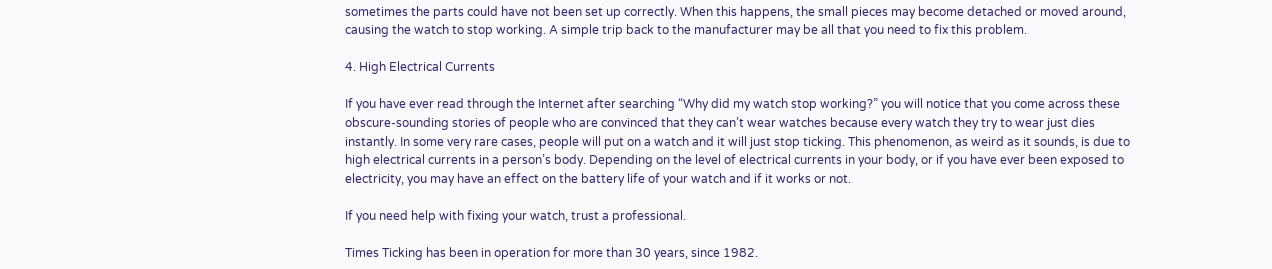sometimes the parts could have not been set up correctly. When this happens, the small pieces may become detached or moved around, causing the watch to stop working. A simple trip back to the manufacturer may be all that you need to fix this problem.

4. High Electrical Currents

If you have ever read through the Internet after searching “Why did my watch stop working?” you will notice that you come across these obscure-sounding stories of people who are convinced that they can’t wear watches because every watch they try to wear just dies instantly. In some very rare cases, people will put on a watch and it will just stop ticking. This phenomenon, as weird as it sounds, is due to high electrical currents in a person’s body. Depending on the level of electrical currents in your body, or if you have ever been exposed to electricity, you may have an effect on the battery life of your watch and if it works or not.

If you need help with fixing your watch, trust a professional.

Times Ticking has been in operation for more than 30 years, since 1982.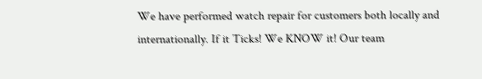We have performed watch repair for customers both locally and internationally. If it Ticks! We KNOW it! Our team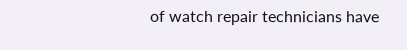of watch repair technicians have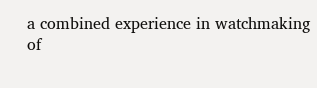a combined experience in watchmaking of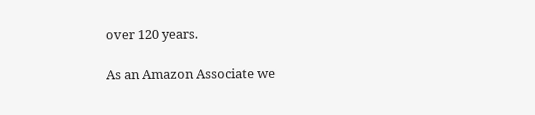over 120 years.

As an Amazon Associate we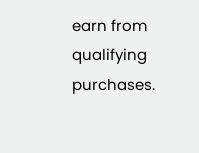earn from qualifying purchases.